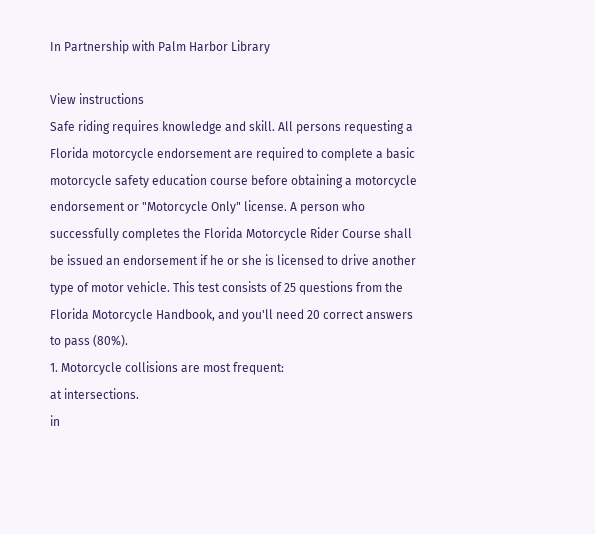In Partnership with Palm Harbor Library

View instructions
Safe riding requires knowledge and skill. All persons requesting a Florida motorcycle endorsement are required to complete a basic motorcycle safety education course before obtaining a motorcycle endorsement or "Motorcycle Only" license. A person who successfully completes the Florida Motorcycle Rider Course shall be issued an endorsement if he or she is licensed to drive another type of motor vehicle. This test consists of 25 questions from the Florida Motorcycle Handbook, and you'll need 20 correct answers to pass (80%).
1. Motorcycle collisions are most frequent:
at intersections.
in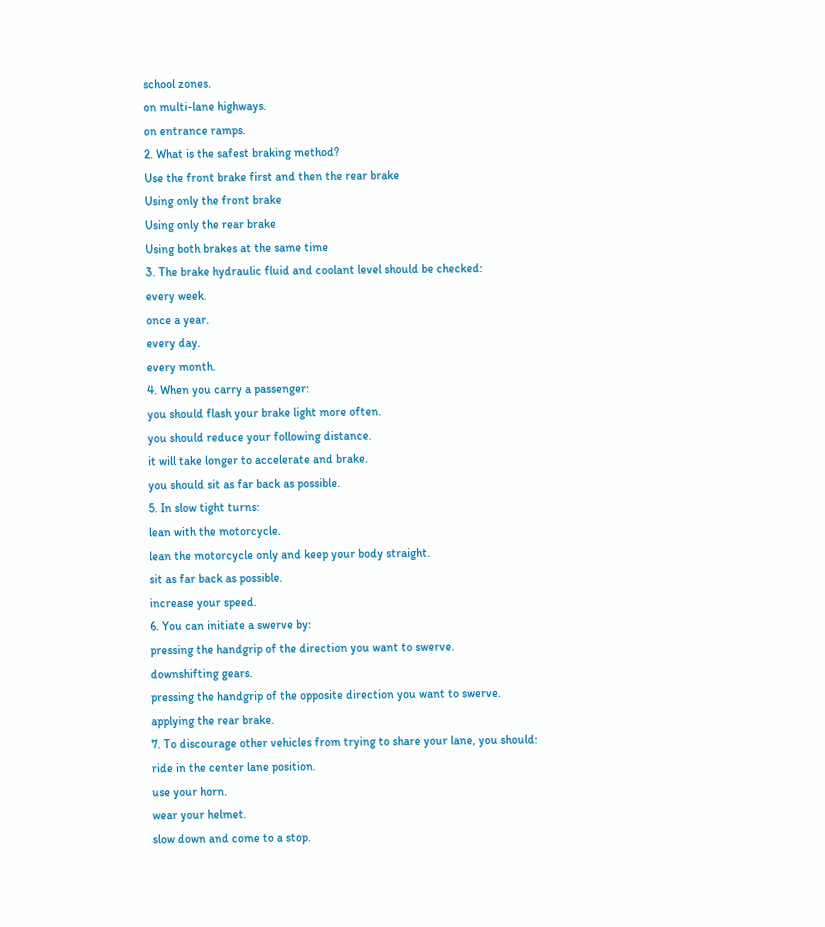school zones.
on multi-lane highways.
on entrance ramps.
2. What is the safest braking method?
Use the front brake first and then the rear brake
Using only the front brake
Using only the rear brake
Using both brakes at the same time
3. The brake hydraulic fluid and coolant level should be checked:
every week.
once a year.
every day.
every month.
4. When you carry a passenger:
you should flash your brake light more often.
you should reduce your following distance.
it will take longer to accelerate and brake.
you should sit as far back as possible.
5. In slow tight turns:
lean with the motorcycle.
lean the motorcycle only and keep your body straight.
sit as far back as possible.
increase your speed.
6. You can initiate a swerve by:
pressing the handgrip of the direction you want to swerve.
downshifting gears.
pressing the handgrip of the opposite direction you want to swerve.
applying the rear brake.
7. To discourage other vehicles from trying to share your lane, you should:
ride in the center lane position.
use your horn.
wear your helmet.
slow down and come to a stop.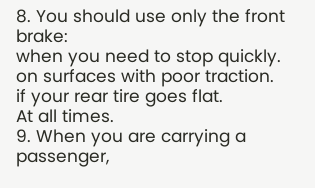8. You should use only the front brake:
when you need to stop quickly.
on surfaces with poor traction.
if your rear tire goes flat.
At all times.
9. When you are carrying a passenger,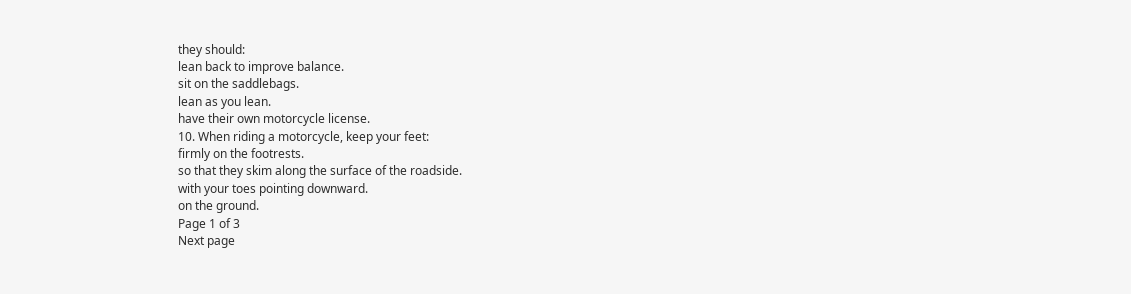they should:
lean back to improve balance.
sit on the saddlebags.
lean as you lean.
have their own motorcycle license.
10. When riding a motorcycle, keep your feet:
firmly on the footrests.
so that they skim along the surface of the roadside.
with your toes pointing downward.
on the ground.
Page 1 of 3
Next page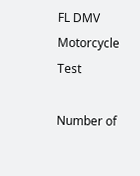FL DMV Motorcycle Test

Number of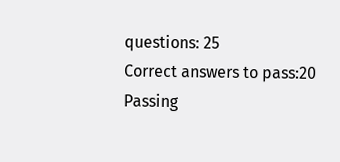questions: 25
Correct answers to pass:20
Passing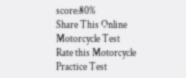score:80%
Share This Online Motorcycle Test
Rate this Motorcycle Practice Test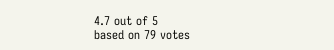4.7 out of 5
based on 79 votes